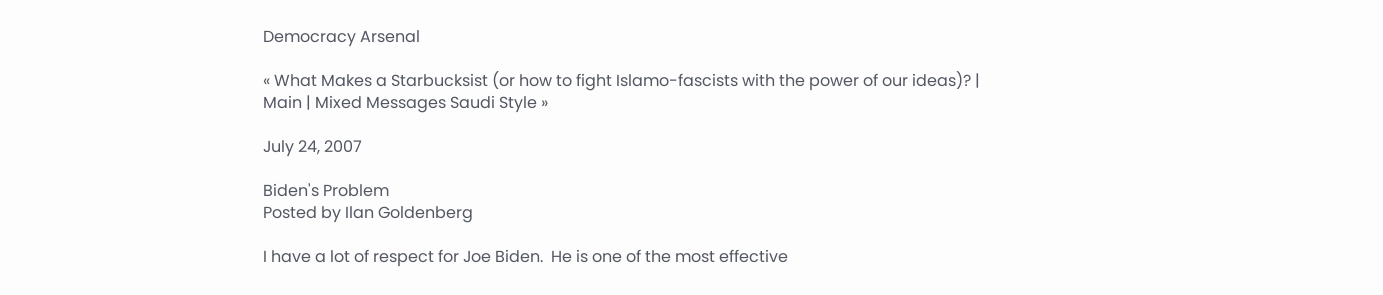Democracy Arsenal

« What Makes a Starbucksist (or how to fight Islamo-fascists with the power of our ideas)? | Main | Mixed Messages Saudi Style »

July 24, 2007

Biden's Problem
Posted by Ilan Goldenberg

I have a lot of respect for Joe Biden.  He is one of the most effective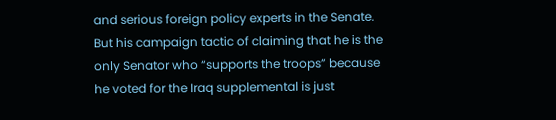and serious foreign policy experts in the Senate.  But his campaign tactic of claiming that he is the only Senator who “supports the troops” because he voted for the Iraq supplemental is just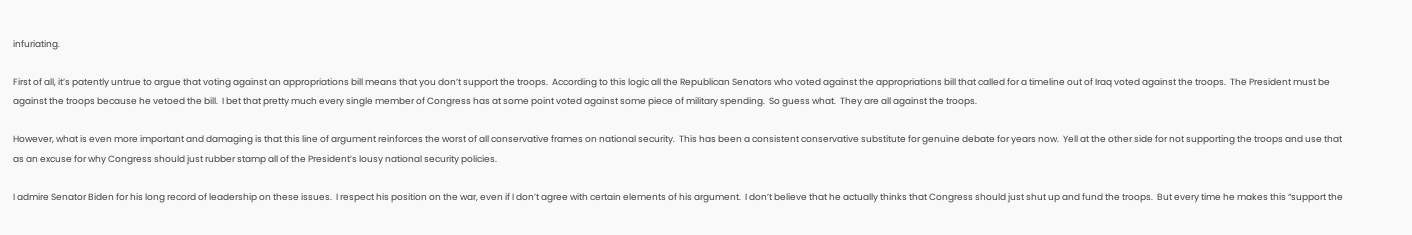infuriating.

First of all, it’s patently untrue to argue that voting against an appropriations bill means that you don’t support the troops.  According to this logic all the Republican Senators who voted against the appropriations bill that called for a timeline out of Iraq voted against the troops.  The President must be against the troops because he vetoed the bill.  I bet that pretty much every single member of Congress has at some point voted against some piece of military spending.  So guess what.  They are all against the troops.

However, what is even more important and damaging is that this line of argument reinforces the worst of all conservative frames on national security.  This has been a consistent conservative substitute for genuine debate for years now.  Yell at the other side for not supporting the troops and use that as an excuse for why Congress should just rubber stamp all of the President’s lousy national security policies.

I admire Senator Biden for his long record of leadership on these issues.  I respect his position on the war, even if I don’t agree with certain elements of his argument.  I don’t believe that he actually thinks that Congress should just shut up and fund the troops.  But every time he makes this “support the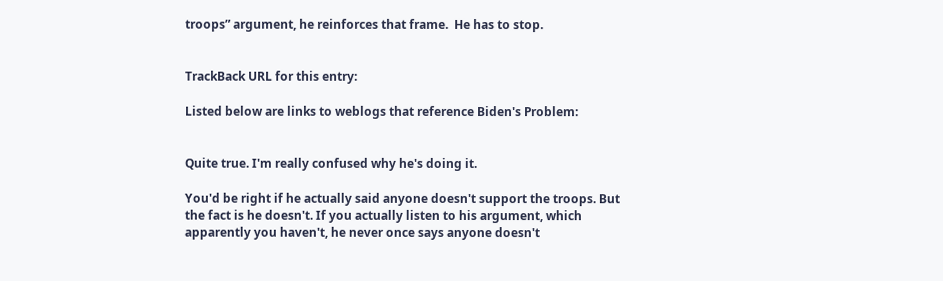troops” argument, he reinforces that frame.  He has to stop.


TrackBack URL for this entry:

Listed below are links to weblogs that reference Biden's Problem:


Quite true. I'm really confused why he's doing it.

You'd be right if he actually said anyone doesn't support the troops. But the fact is he doesn't. If you actually listen to his argument, which apparently you haven't, he never once says anyone doesn't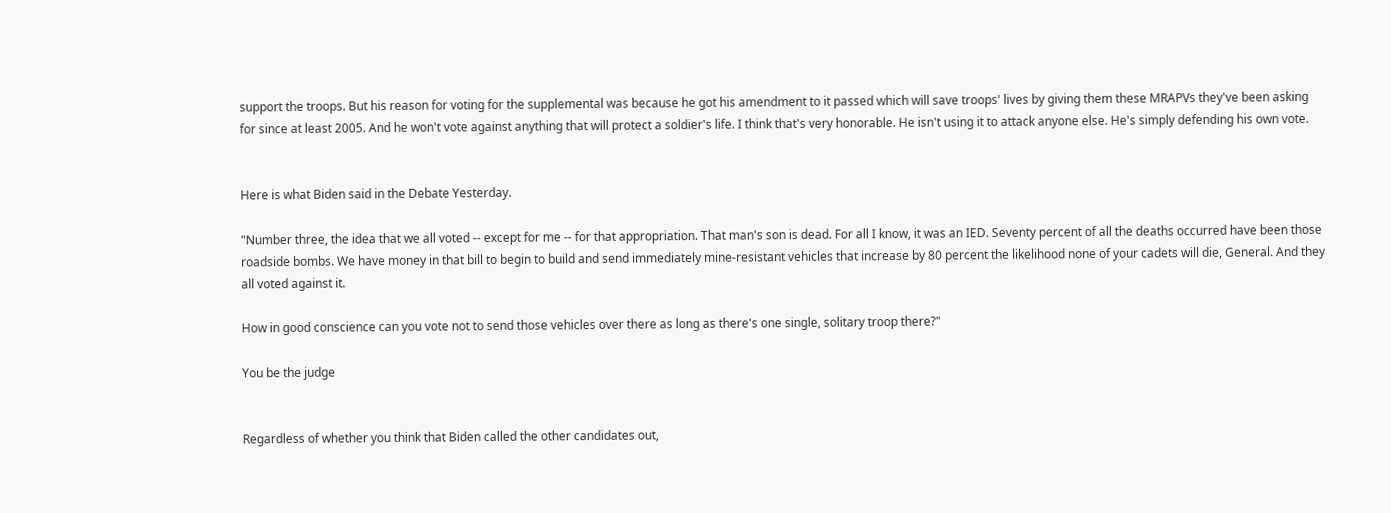support the troops. But his reason for voting for the supplemental was because he got his amendment to it passed which will save troops' lives by giving them these MRAPVs they've been asking for since at least 2005. And he won't vote against anything that will protect a soldier's life. I think that's very honorable. He isn't using it to attack anyone else. He's simply defending his own vote.


Here is what Biden said in the Debate Yesterday.

"Number three, the idea that we all voted -- except for me -- for that appropriation. That man's son is dead. For all I know, it was an IED. Seventy percent of all the deaths occurred have been those roadside bombs. We have money in that bill to begin to build and send immediately mine-resistant vehicles that increase by 80 percent the likelihood none of your cadets will die, General. And they all voted against it.

How in good conscience can you vote not to send those vehicles over there as long as there's one single, solitary troop there?"

You be the judge


Regardless of whether you think that Biden called the other candidates out,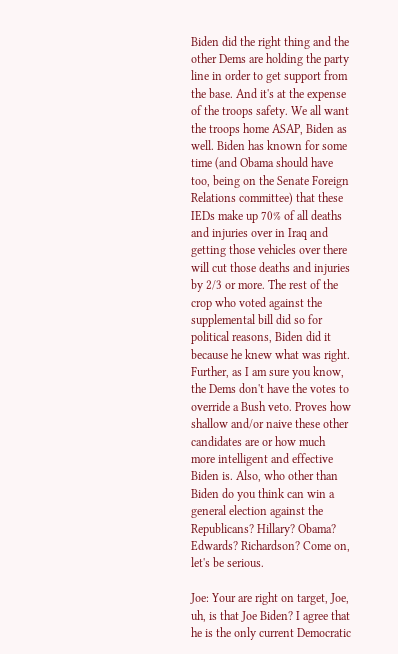Biden did the right thing and the other Dems are holding the party line in order to get support from the base. And it's at the expense of the troops safety. We all want the troops home ASAP, Biden as well. Biden has known for some time (and Obama should have too, being on the Senate Foreign Relations committee) that these IEDs make up 70% of all deaths and injuries over in Iraq and getting those vehicles over there will cut those deaths and injuries by 2/3 or more. The rest of the crop who voted against the supplemental bill did so for political reasons, Biden did it because he knew what was right. Further, as I am sure you know, the Dems don't have the votes to override a Bush veto. Proves how shallow and/or naive these other candidates are or how much more intelligent and effective Biden is. Also, who other than Biden do you think can win a general election against the Republicans? Hillary? Obama? Edwards? Richardson? Come on, let's be serious.

Joe: Your are right on target, Joe, uh, is that Joe Biden? I agree that he is the only current Democratic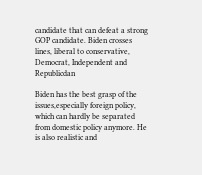candidate that can defeat a strong GOP candidate. Biden crosses lines, liberal to conservative, Democrat, Independent and Republicdan

Biden has the best grasp of the issues,especially foreign policy, which can hardly be separated from domestic policy anymore. He is also realistic and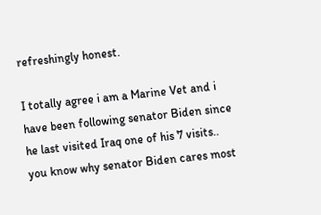refreshingly honest.

I totally agree i am a Marine Vet and i have been following senator Biden since he last visited Iraq one of his 7 visits.. you know why senator Biden cares most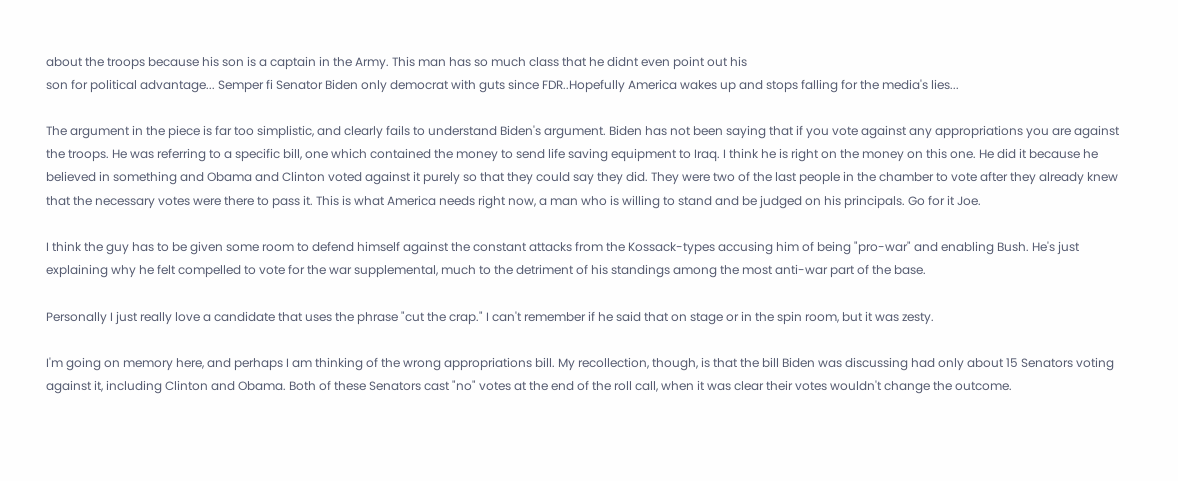about the troops because his son is a captain in the Army. This man has so much class that he didnt even point out his
son for political advantage... Semper fi Senator Biden only democrat with guts since FDR..Hopefully America wakes up and stops falling for the media's lies...

The argument in the piece is far too simplistic, and clearly fails to understand Biden's argument. Biden has not been saying that if you vote against any appropriations you are against the troops. He was referring to a specific bill, one which contained the money to send life saving equipment to Iraq. I think he is right on the money on this one. He did it because he believed in something and Obama and Clinton voted against it purely so that they could say they did. They were two of the last people in the chamber to vote after they already knew that the necessary votes were there to pass it. This is what America needs right now, a man who is willing to stand and be judged on his principals. Go for it Joe.

I think the guy has to be given some room to defend himself against the constant attacks from the Kossack-types accusing him of being "pro-war" and enabling Bush. He's just explaining why he felt compelled to vote for the war supplemental, much to the detriment of his standings among the most anti-war part of the base.

Personally I just really love a candidate that uses the phrase "cut the crap." I can't remember if he said that on stage or in the spin room, but it was zesty.

I'm going on memory here, and perhaps I am thinking of the wrong appropriations bill. My recollection, though, is that the bill Biden was discussing had only about 15 Senators voting against it, including Clinton and Obama. Both of these Senators cast "no" votes at the end of the roll call, when it was clear their votes wouldn't change the outcome.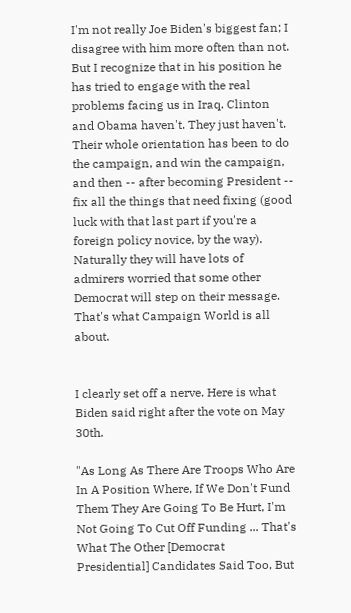I'm not really Joe Biden's biggest fan; I disagree with him more often than not. But I recognize that in his position he has tried to engage with the real problems facing us in Iraq. Clinton and Obama haven't. They just haven't. Their whole orientation has been to do the campaign, and win the campaign, and then -- after becoming President -- fix all the things that need fixing (good luck with that last part if you're a foreign policy novice, by the way). Naturally they will have lots of admirers worried that some other Democrat will step on their message. That's what Campaign World is all about.


I clearly set off a nerve. Here is what Biden said right after the vote on May 30th.

"As Long As There Are Troops Who Are In A Position Where, If We Don't Fund Them They Are Going To Be Hurt, I'm Not Going To Cut Off Funding ... That's What The Other [Democrat Presidential] Candidates Said Too, But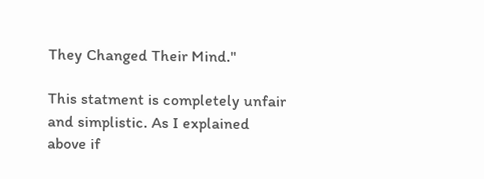They Changed Their Mind."

This statment is completely unfair and simplistic. As I explained above if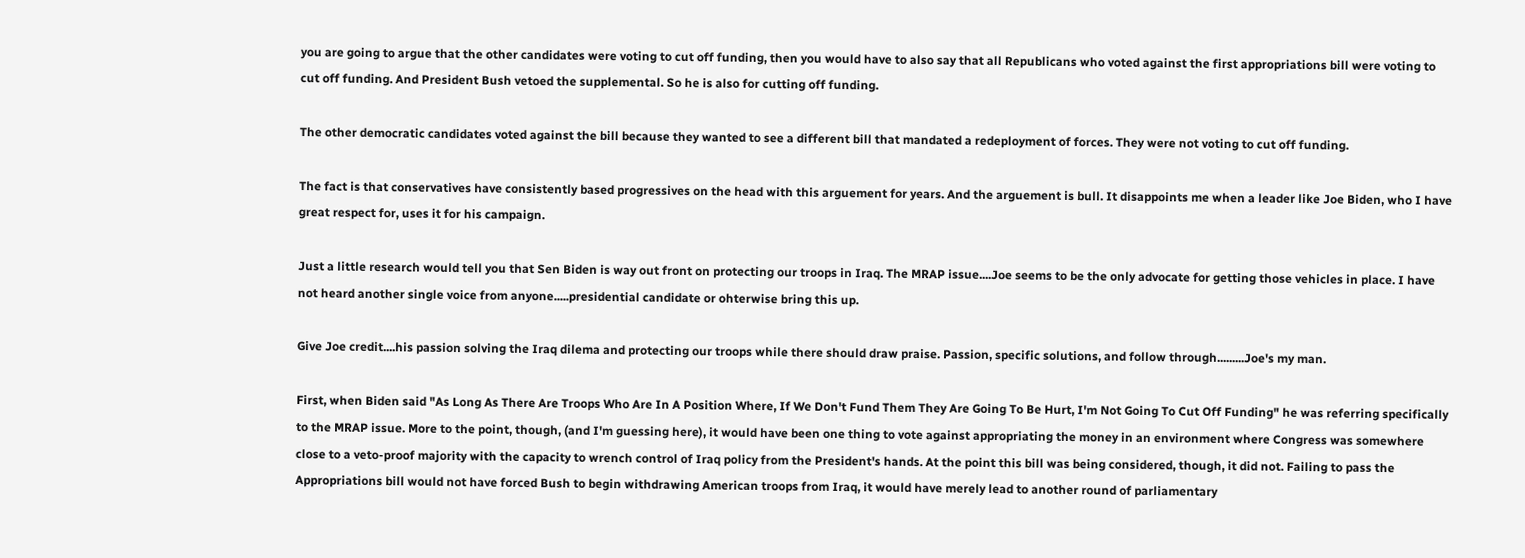you are going to argue that the other candidates were voting to cut off funding, then you would have to also say that all Republicans who voted against the first appropriations bill were voting to cut off funding. And President Bush vetoed the supplemental. So he is also for cutting off funding.

The other democratic candidates voted against the bill because they wanted to see a different bill that mandated a redeployment of forces. They were not voting to cut off funding.

The fact is that conservatives have consistently based progressives on the head with this arguement for years. And the arguement is bull. It disappoints me when a leader like Joe Biden, who I have great respect for, uses it for his campaign.

Just a little research would tell you that Sen Biden is way out front on protecting our troops in Iraq. The MRAP issue....Joe seems to be the only advocate for getting those vehicles in place. I have not heard another single voice from anyone.....presidential candidate or ohterwise bring this up.

Give Joe credit....his passion solving the Iraq dilema and protecting our troops while there should draw praise. Passion, specific solutions, and follow through.........Joe's my man.

First, when Biden said "As Long As There Are Troops Who Are In A Position Where, If We Don't Fund Them They Are Going To Be Hurt, I'm Not Going To Cut Off Funding" he was referring specifically to the MRAP issue. More to the point, though, (and I'm guessing here), it would have been one thing to vote against appropriating the money in an environment where Congress was somewhere close to a veto-proof majority with the capacity to wrench control of Iraq policy from the President's hands. At the point this bill was being considered, though, it did not. Failing to pass the Appropriations bill would not have forced Bush to begin withdrawing American troops from Iraq, it would have merely lead to another round of parliamentary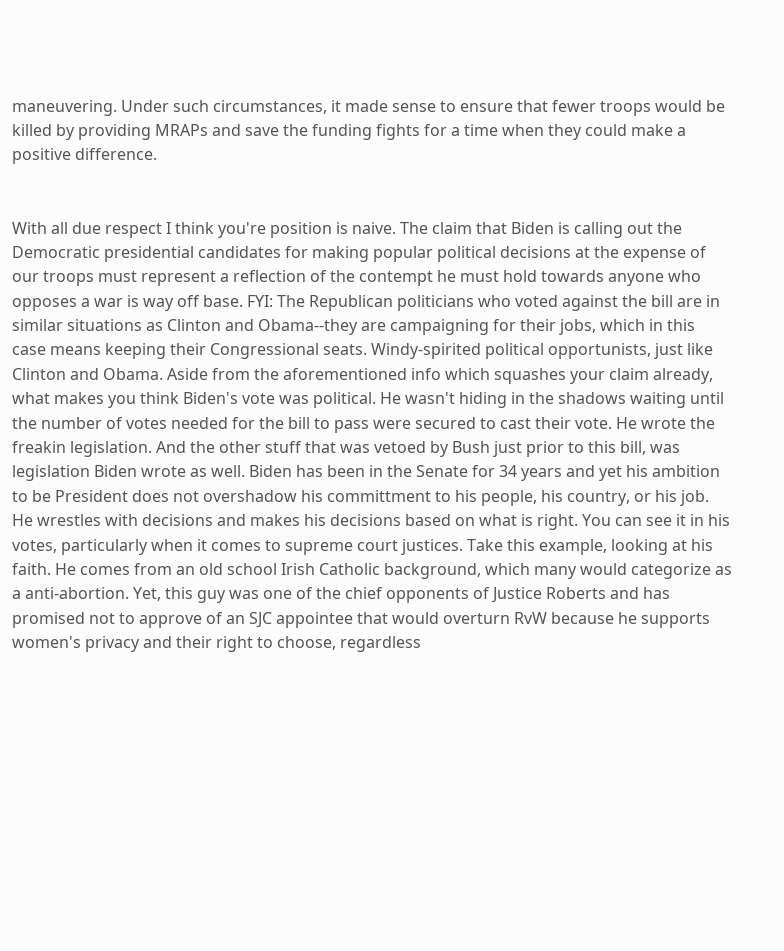maneuvering. Under such circumstances, it made sense to ensure that fewer troops would be killed by providing MRAPs and save the funding fights for a time when they could make a positive difference.


With all due respect I think you're position is naive. The claim that Biden is calling out the Democratic presidential candidates for making popular political decisions at the expense of our troops must represent a reflection of the contempt he must hold towards anyone who opposes a war is way off base. FYI: The Republican politicians who voted against the bill are in similar situations as Clinton and Obama--they are campaigning for their jobs, which in this case means keeping their Congressional seats. Windy-spirited political opportunists, just like Clinton and Obama. Aside from the aforementioned info which squashes your claim already, what makes you think Biden's vote was political. He wasn't hiding in the shadows waiting until the number of votes needed for the bill to pass were secured to cast their vote. He wrote the freakin legislation. And the other stuff that was vetoed by Bush just prior to this bill, was legislation Biden wrote as well. Biden has been in the Senate for 34 years and yet his ambition to be President does not overshadow his committment to his people, his country, or his job. He wrestles with decisions and makes his decisions based on what is right. You can see it in his votes, particularly when it comes to supreme court justices. Take this example, looking at his faith. He comes from an old school Irish Catholic background, which many would categorize as a anti-abortion. Yet, this guy was one of the chief opponents of Justice Roberts and has promised not to approve of an SJC appointee that would overturn RvW because he supports women's privacy and their right to choose, regardless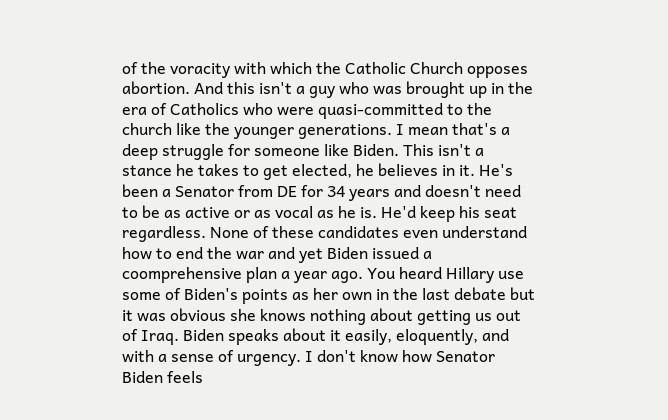of the voracity with which the Catholic Church opposes abortion. And this isn't a guy who was brought up in the era of Catholics who were quasi-committed to the church like the younger generations. I mean that's a deep struggle for someone like Biden. This isn't a stance he takes to get elected, he believes in it. He's been a Senator from DE for 34 years and doesn't need to be as active or as vocal as he is. He'd keep his seat regardless. None of these candidates even understand how to end the war and yet Biden issued a coomprehensive plan a year ago. You heard Hillary use some of Biden's points as her own in the last debate but it was obvious she knows nothing about getting us out of Iraq. Biden speaks about it easily, eloquently, and with a sense of urgency. I don't know how Senator Biden feels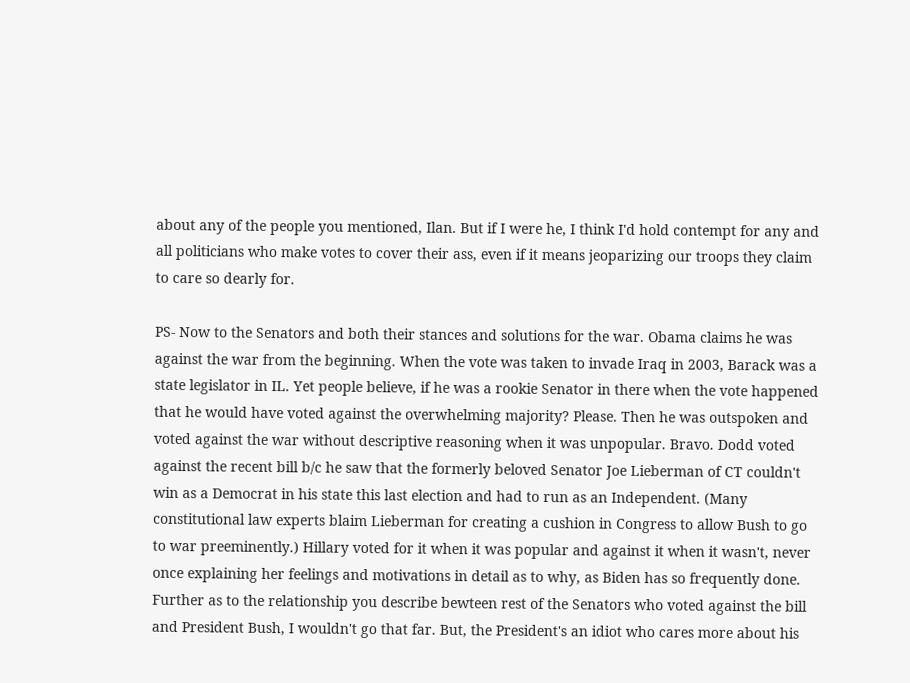about any of the people you mentioned, Ilan. But if I were he, I think I'd hold contempt for any and all politicians who make votes to cover their ass, even if it means jeoparizing our troops they claim to care so dearly for.

PS- Now to the Senators and both their stances and solutions for the war. Obama claims he was against the war from the beginning. When the vote was taken to invade Iraq in 2003, Barack was a state legislator in IL. Yet people believe, if he was a rookie Senator in there when the vote happened that he would have voted against the overwhelming majority? Please. Then he was outspoken and voted against the war without descriptive reasoning when it was unpopular. Bravo. Dodd voted against the recent bill b/c he saw that the formerly beloved Senator Joe Lieberman of CT couldn't win as a Democrat in his state this last election and had to run as an Independent. (Many constitutional law experts blaim Lieberman for creating a cushion in Congress to allow Bush to go to war preeminently.) Hillary voted for it when it was popular and against it when it wasn't, never once explaining her feelings and motivations in detail as to why, as Biden has so frequently done. Further as to the relationship you describe bewteen rest of the Senators who voted against the bill and President Bush, I wouldn't go that far. But, the President's an idiot who cares more about his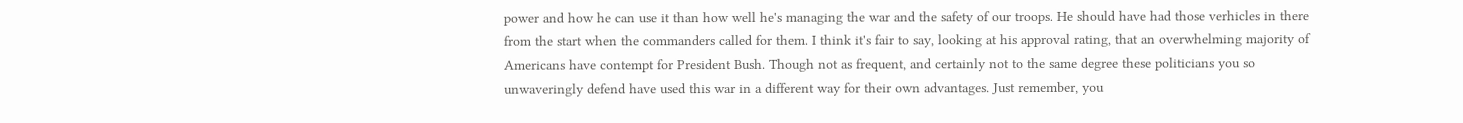power and how he can use it than how well he's managing the war and the safety of our troops. He should have had those verhicles in there from the start when the commanders called for them. I think it's fair to say, looking at his approval rating, that an overwhelming majority of Americans have contempt for President Bush. Though not as frequent, and certainly not to the same degree these politicians you so unwaveringly defend have used this war in a different way for their own advantages. Just remember, you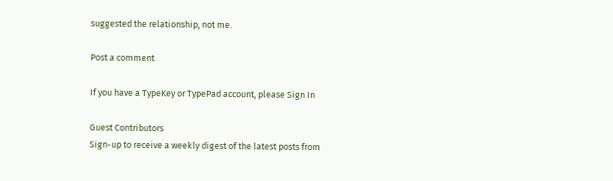suggested the relationship, not me.

Post a comment

If you have a TypeKey or TypePad account, please Sign In

Guest Contributors
Sign-up to receive a weekly digest of the latest posts from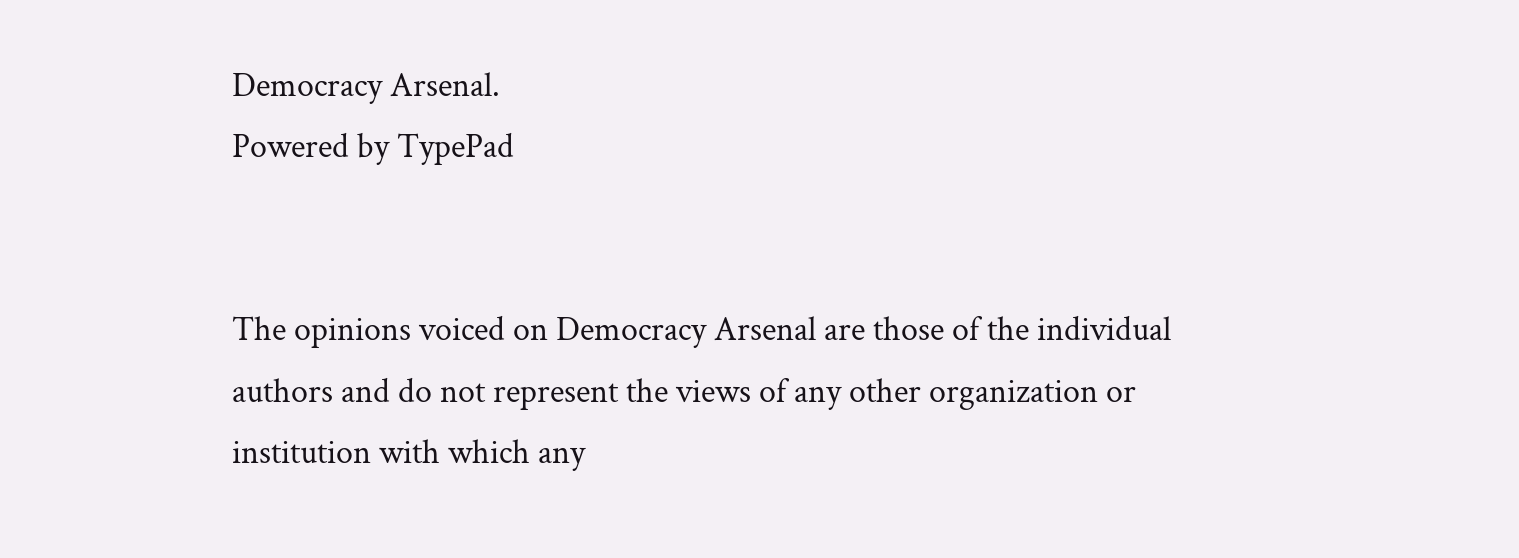Democracy Arsenal.
Powered by TypePad


The opinions voiced on Democracy Arsenal are those of the individual authors and do not represent the views of any other organization or institution with which any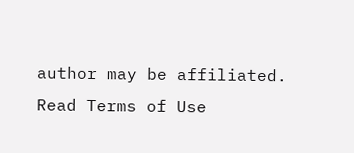author may be affiliated.
Read Terms of Use